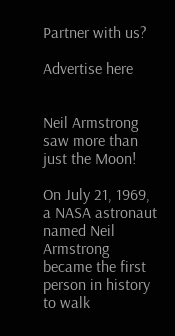Partner with us?

Advertise here


Neil Armstrong saw more than just the Moon!

On July 21, 1969, a NASA astronaut named Neil Armstrong became the first person in history to walk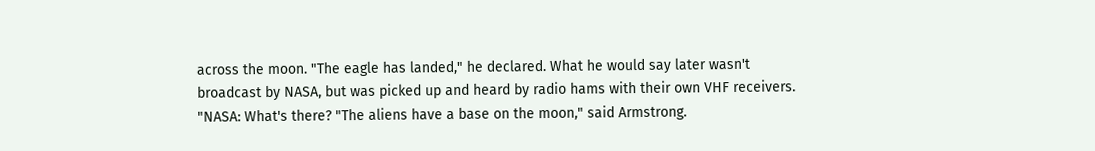across the moon. "The eagle has landed," he declared. What he would say later wasn't broadcast by NASA, but was picked up and heard by radio hams with their own VHF receivers. "NASA: What's there? "The aliens have a base on the moon," said Armstrong.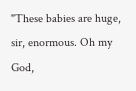"These babies are huge, sir, enormous. Oh my God,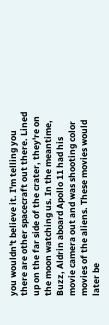you wouldn't believe it. I'm telling you there are other spacecraft out there. Lined up on the far side of the crater, they're on the moon watching us. In the meantime, Buzz, Aldrin aboard Apollo 11 had his movie camera out and was shooting color movies of the aliens. These movies would later be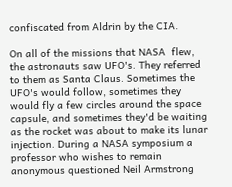confiscated from Aldrin by the CIA.

On all of the missions that NASA  flew, the astronauts saw UFO's. They referred to them as Santa Claus. Sometimes the UFO's would follow, sometimes they would fly a few circles around the space capsule, and sometimes they'd be waiting as the rocket was about to make its lunar injection. During a NASA symposium a professor who wishes to remain anonymous questioned Neil Armstrong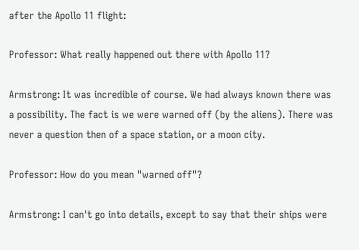after the Apollo 11 flight:

Professor: What really happened out there with Apollo 11?

Armstrong: It was incredible of course. We had always known there was a possibility. The fact is we were warned off (by the aliens). There was never a question then of a space station, or a moon city.

Professor: How do you mean "warned off"?

Armstrong: I can't go into details, except to say that their ships were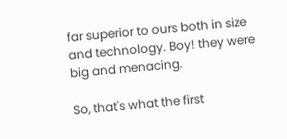far superior to ours both in size and technology. Boy! they were big and menacing.

So, that's what the first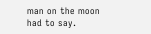man on the moon had to say.